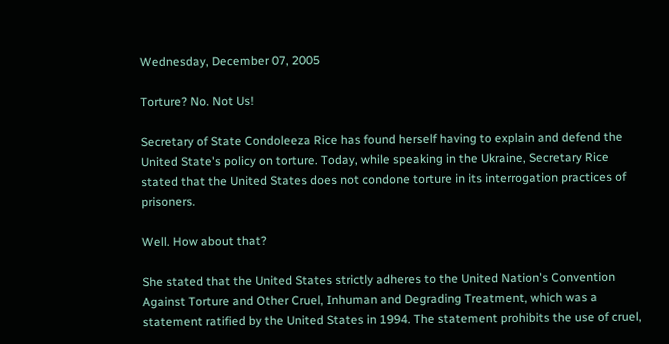Wednesday, December 07, 2005

Torture? No. Not Us!

Secretary of State Condoleeza Rice has found herself having to explain and defend the United State's policy on torture. Today, while speaking in the Ukraine, Secretary Rice stated that the United States does not condone torture in its interrogation practices of prisoners.

Well. How about that?

She stated that the United States strictly adheres to the United Nation's Convention Against Torture and Other Cruel, Inhuman and Degrading Treatment, which was a statement ratified by the United States in 1994. The statement prohibits the use of cruel,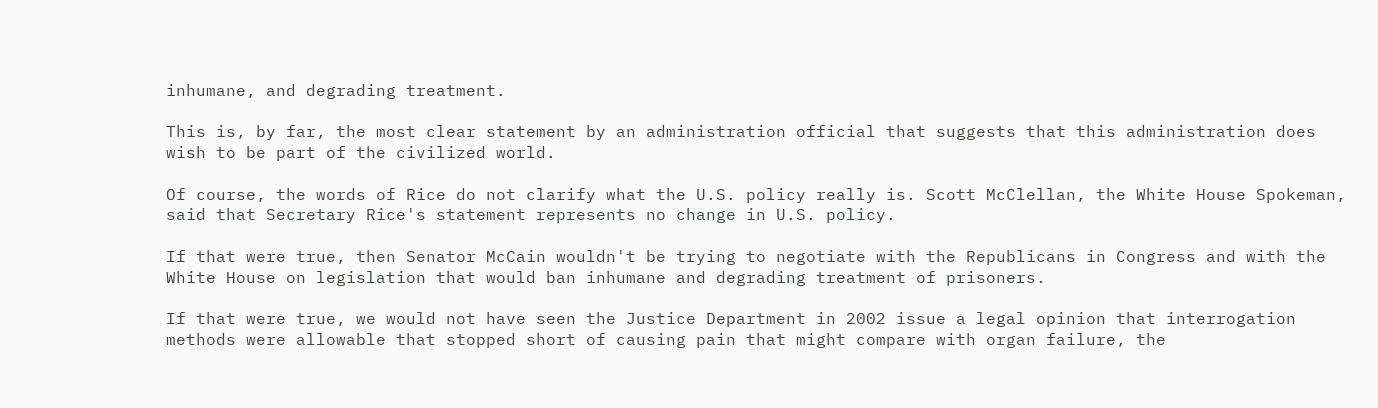inhumane, and degrading treatment.

This is, by far, the most clear statement by an administration official that suggests that this administration does wish to be part of the civilized world.

Of course, the words of Rice do not clarify what the U.S. policy really is. Scott McClellan, the White House Spokeman, said that Secretary Rice's statement represents no change in U.S. policy.

If that were true, then Senator McCain wouldn't be trying to negotiate with the Republicans in Congress and with the White House on legislation that would ban inhumane and degrading treatment of prisoners.

If that were true, we would not have seen the Justice Department in 2002 issue a legal opinion that interrogation methods were allowable that stopped short of causing pain that might compare with organ failure, the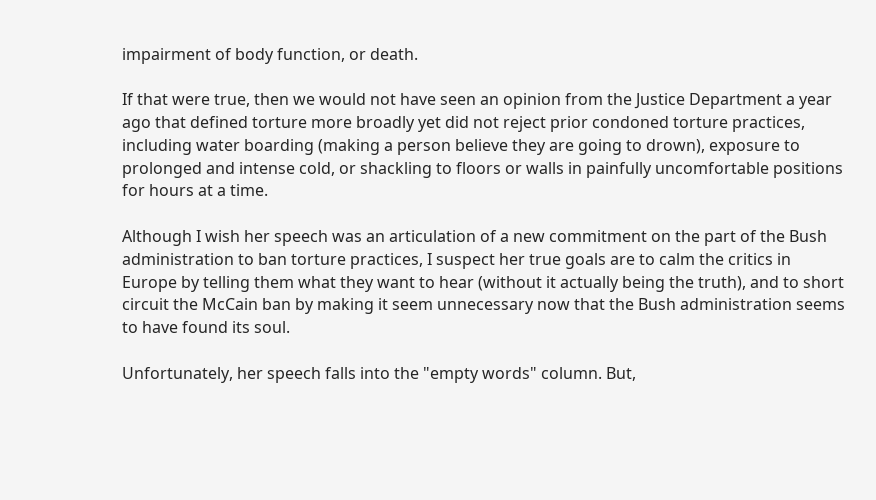impairment of body function, or death.

If that were true, then we would not have seen an opinion from the Justice Department a year ago that defined torture more broadly yet did not reject prior condoned torture practices, including water boarding (making a person believe they are going to drown), exposure to prolonged and intense cold, or shackling to floors or walls in painfully uncomfortable positions for hours at a time.

Although I wish her speech was an articulation of a new commitment on the part of the Bush administration to ban torture practices, I suspect her true goals are to calm the critics in Europe by telling them what they want to hear (without it actually being the truth), and to short circuit the McCain ban by making it seem unnecessary now that the Bush administration seems to have found its soul.

Unfortunately, her speech falls into the "empty words" column. But,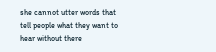she cannot utter words that tell people what they want to hear without there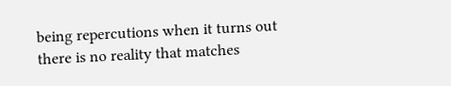being repercutions when it turns out there is no reality that matches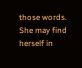those words. She may find herself in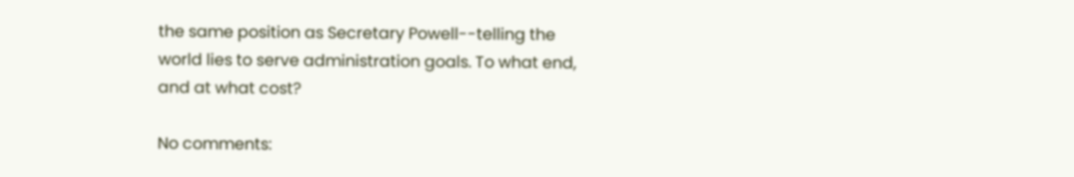the same position as Secretary Powell--telling the world lies to serve administration goals. To what end, and at what cost?

No comments: